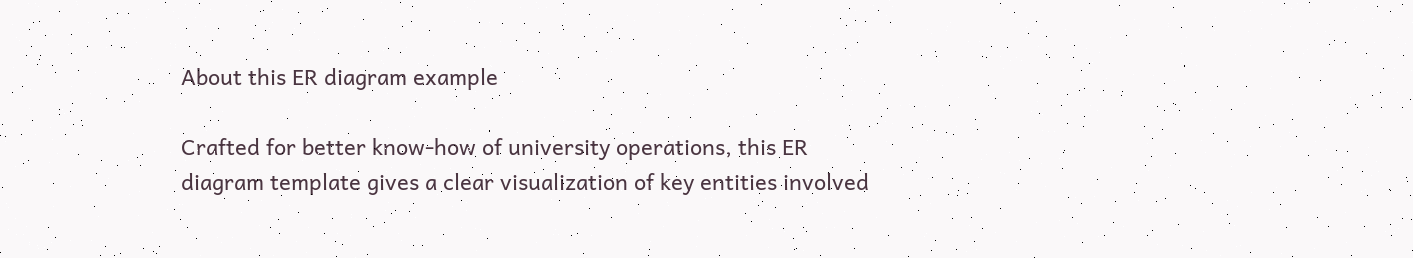About this ER diagram example

Crafted for better know-how of university operations, this ER diagram template gives a clear visualization of key entities involved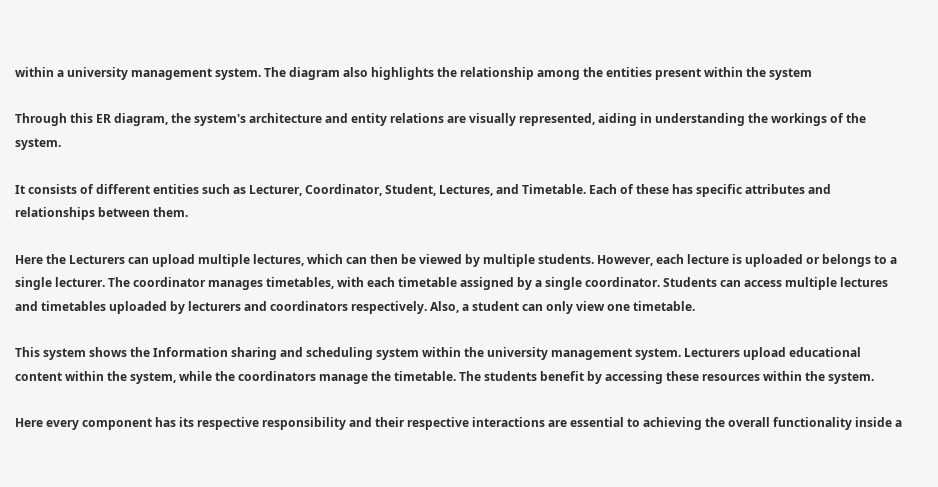within a university management system. The diagram also highlights the relationship among the entities present within the system

Through this ER diagram, the system's architecture and entity relations are visually represented, aiding in understanding the workings of the system.

It consists of different entities such as Lecturer, Coordinator, Student, Lectures, and Timetable. Each of these has specific attributes and relationships between them.

Here the Lecturers can upload multiple lectures, which can then be viewed by multiple students. However, each lecture is uploaded or belongs to a single lecturer. The coordinator manages timetables, with each timetable assigned by a single coordinator. Students can access multiple lectures and timetables uploaded by lecturers and coordinators respectively. Also, a student can only view one timetable.

This system shows the Information sharing and scheduling system within the university management system. Lecturers upload educational content within the system, while the coordinators manage the timetable. The students benefit by accessing these resources within the system.

Here every component has its respective responsibility and their respective interactions are essential to achieving the overall functionality inside a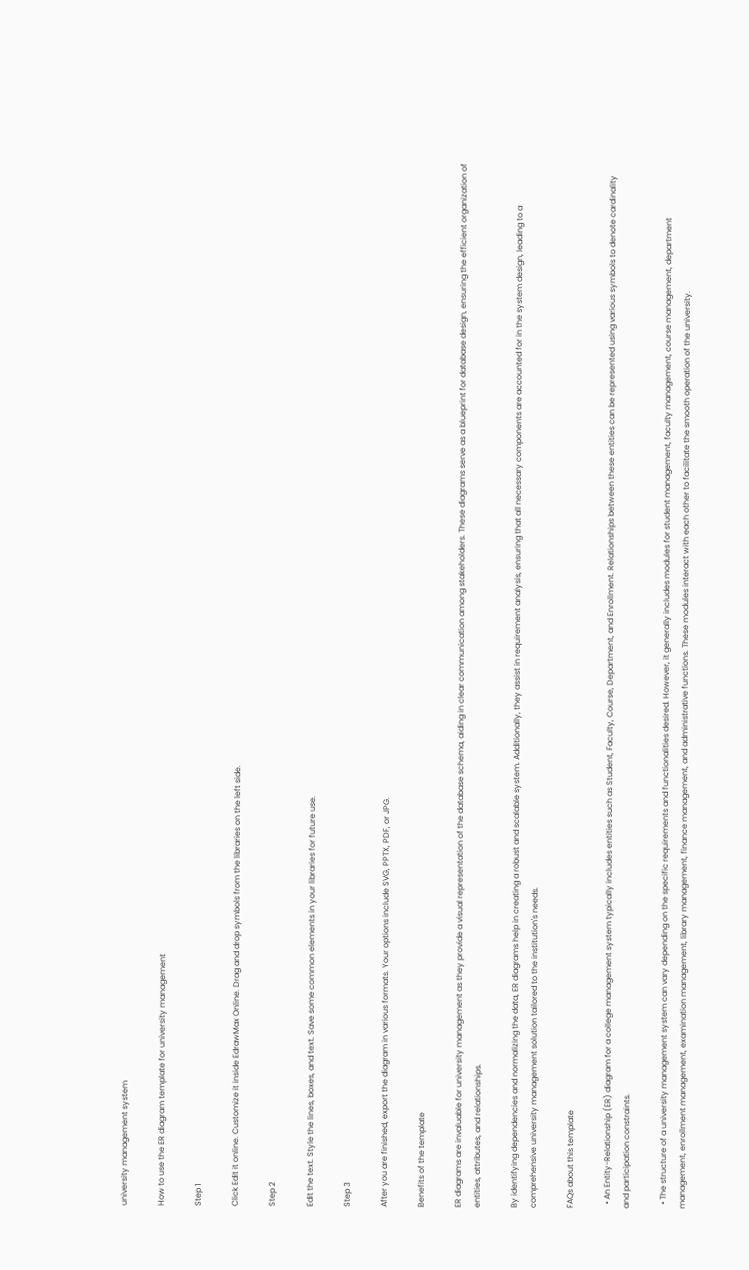university management system

How to use the ER diagram template for university management

Step 1

Click Edit it online. Customize it inside EdrawMax Online. Drag and drop symbols from the libraries on the left side.

Step 2

Edit the text. Style the lines, boxes, and text. Save some common elements in your libraries for future use.

Step 3

After you are finished, export the diagram in various formats. Your options include SVG, PPTX, PDF, or JPG.

Benefits of the template

ER diagrams are invaluable for university management as they provide a visual representation of the database schema, aiding in clear communication among stakeholders. These diagrams serve as a blueprint for database design, ensuring the efficient organization of entities, attributes, and relationships.

By identifying dependencies and normalizing the data, ER diagrams help in creating a robust and scalable system. Additionally, they assist in requirement analysis, ensuring that all necessary components are accounted for in the system design, leading to a comprehensive university management solution tailored to the institution's needs.

FAQs about this template

  • An Entity-Relationship (ER) diagram for a college management system typically includes entities such as Student, Faculty, Course, Department, and Enrollment. Relationships between these entities can be represented using various symbols to denote cardinality and participation constraints.

  • The structure of a university management system can vary depending on the specific requirements and functionalities desired. However, it generally includes modules for student management, faculty management, course management, department management, enrollment management, examination management, library management, finance management, and administrative functions. These modules interact with each other to facilitate the smooth operation of the university.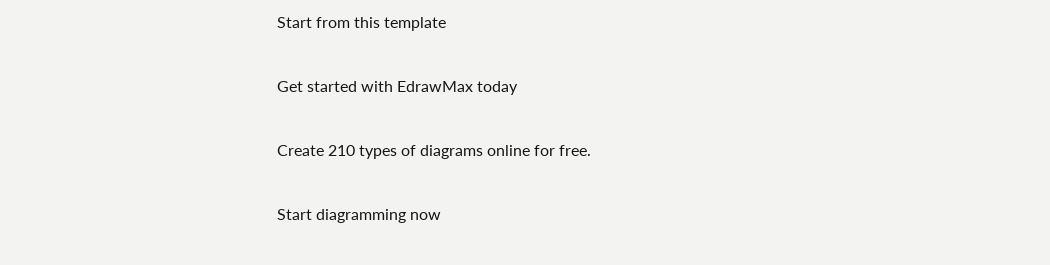Start from this template

Get started with EdrawMax today

Create 210 types of diagrams online for free.

Start diagramming now